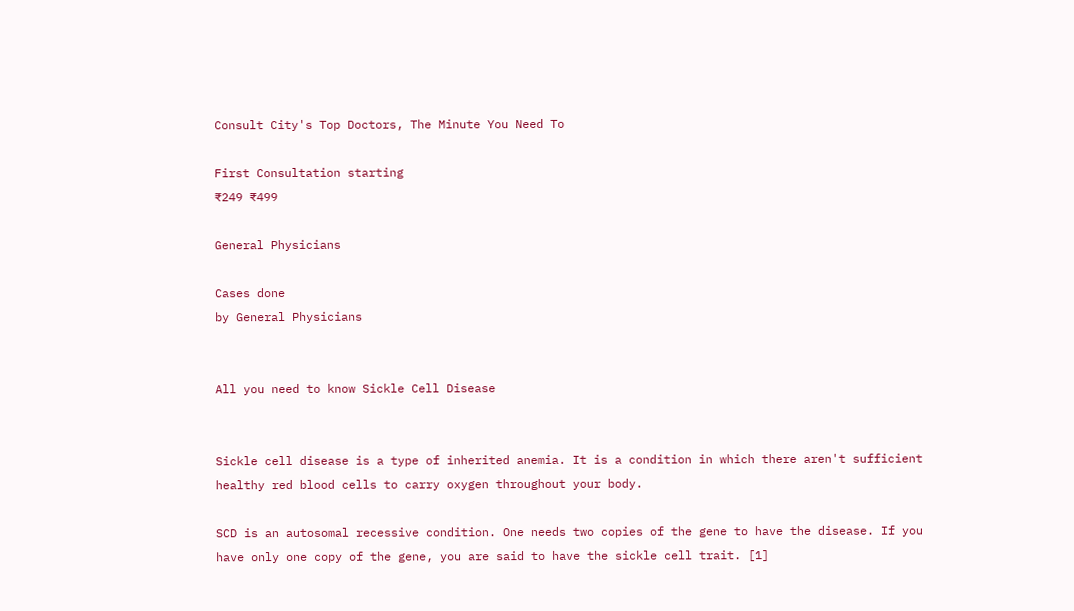Consult City's Top Doctors, The Minute You Need To

First Consultation starting
₹249 ₹499

General Physicians

Cases done
by General Physicians


All you need to know Sickle Cell Disease


Sickle cell disease is a type of inherited anemia. It is a condition in which there aren't sufficient healthy red blood cells to carry oxygen throughout your body.

SCD is an autosomal recessive condition. One needs two copies of the gene to have the disease. If you have only one copy of the gene, you are said to have the sickle cell trait. [1]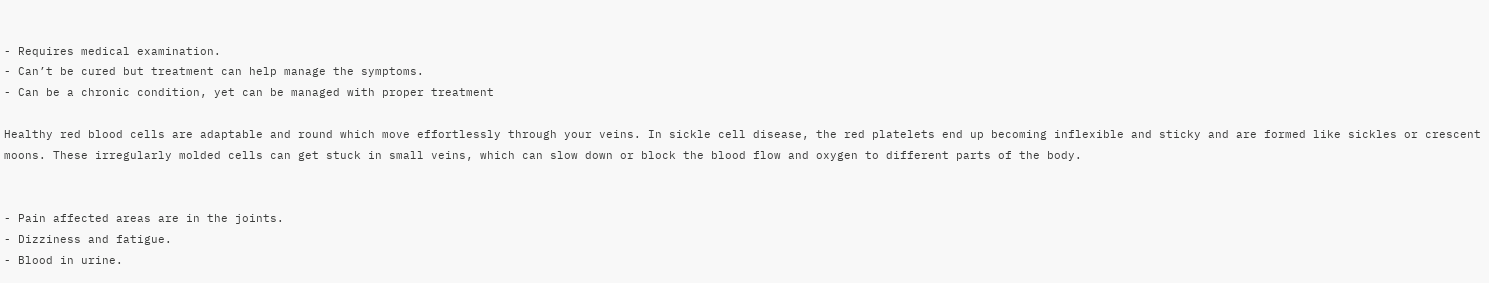- Requires medical examination.
- Can’t be cured but treatment can help manage the symptoms.
- Can be a chronic condition, yet can be managed with proper treatment

Healthy red blood cells are adaptable and round which move effortlessly through your veins. In sickle cell disease, the red platelets end up becoming inflexible and sticky and are formed like sickles or crescent moons. These irregularly molded cells can get stuck in small veins, which can slow down or block the blood flow and oxygen to different parts of the body.


- Pain affected areas are in the joints.
- Dizziness and fatigue.
- Blood in urine.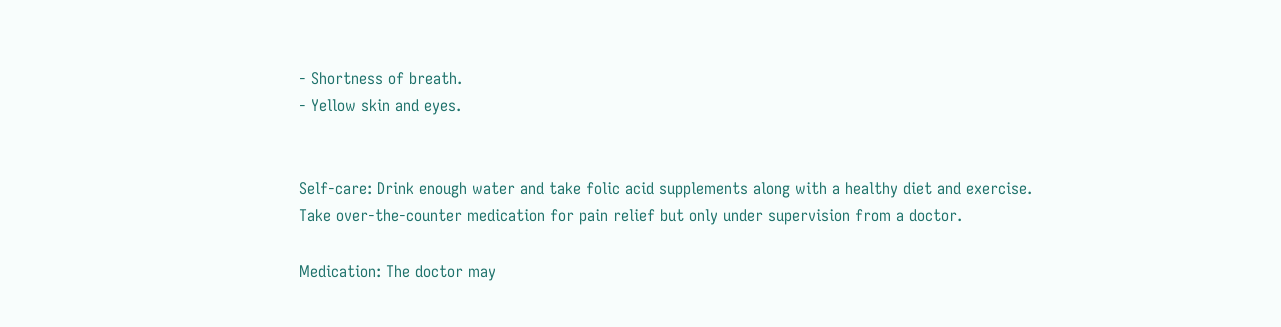- Shortness of breath.
- Yellow skin and eyes.


Self-care: Drink enough water and take folic acid supplements along with a healthy diet and exercise.
Take over-the-counter medication for pain relief but only under supervision from a doctor.

Medication: The doctor may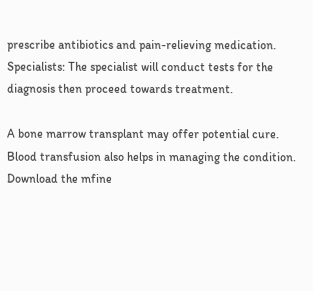prescribe antibiotics and pain-relieving medication.
Specialists: The specialist will conduct tests for the diagnosis then proceed towards treatment.

A bone marrow transplant may offer potential cure.
Blood transfusion also helps in managing the condition.
Download the mfine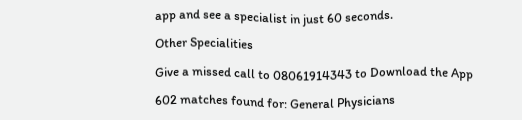app and see a specialist in just 60 seconds.

Other Specialities

Give a missed call to 08061914343 to Download the App

602 matches found for: General Physicians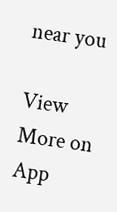near you

View More on App